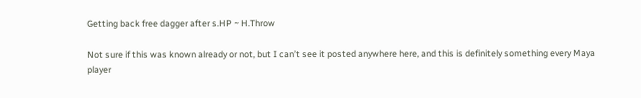Getting back free dagger after s.HP ~ H.Throw

Not sure if this was known already or not, but I can’t see it posted anywhere here, and this is definitely something every Maya player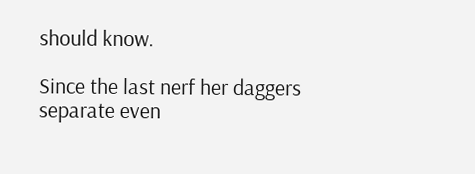should know.

Since the last nerf her daggers separate even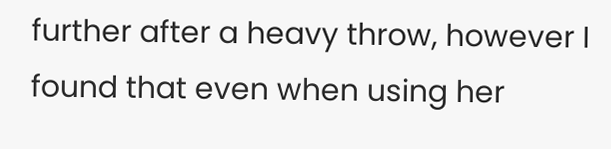further after a heavy throw, however I found that even when using her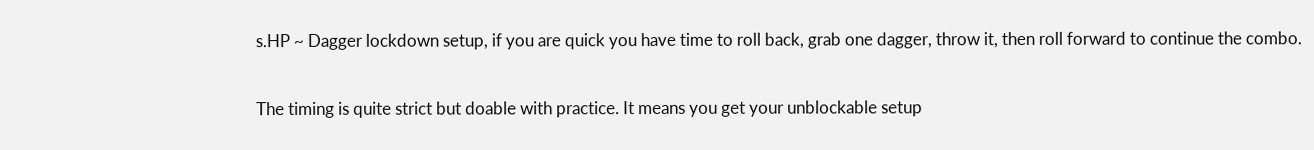s.HP ~ Dagger lockdown setup, if you are quick you have time to roll back, grab one dagger, throw it, then roll forward to continue the combo.

The timing is quite strict but doable with practice. It means you get your unblockable setup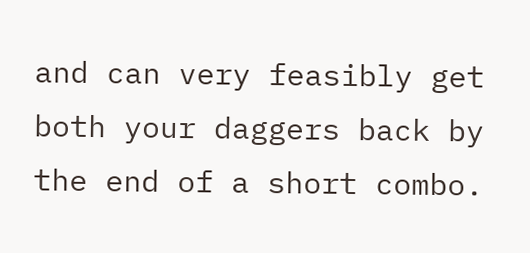and can very feasibly get both your daggers back by the end of a short combo.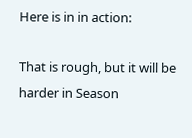Here is in in action:

That is rough, but it will be harder in Season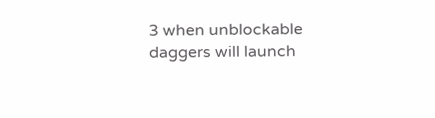3 when unblockable daggers will launch